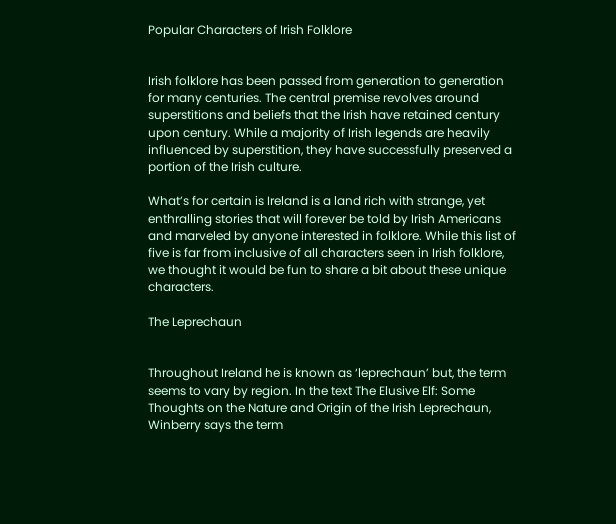Popular Characters of Irish Folklore


Irish folklore has been passed from generation to generation for many centuries. The central premise revolves around superstitions and beliefs that the Irish have retained century upon century. While a majority of Irish legends are heavily influenced by superstition, they have successfully preserved a portion of the Irish culture.

What’s for certain is Ireland is a land rich with strange, yet enthralling stories that will forever be told by Irish Americans and marveled by anyone interested in folklore. While this list of five is far from inclusive of all characters seen in Irish folklore, we thought it would be fun to share a bit about these unique characters.

The Leprechaun


Throughout Ireland he is known as ‘leprechaun’ but, the term seems to vary by region. In the text The Elusive Elf: Some Thoughts on the Nature and Origin of the Irish Leprechaun, Winberry says the term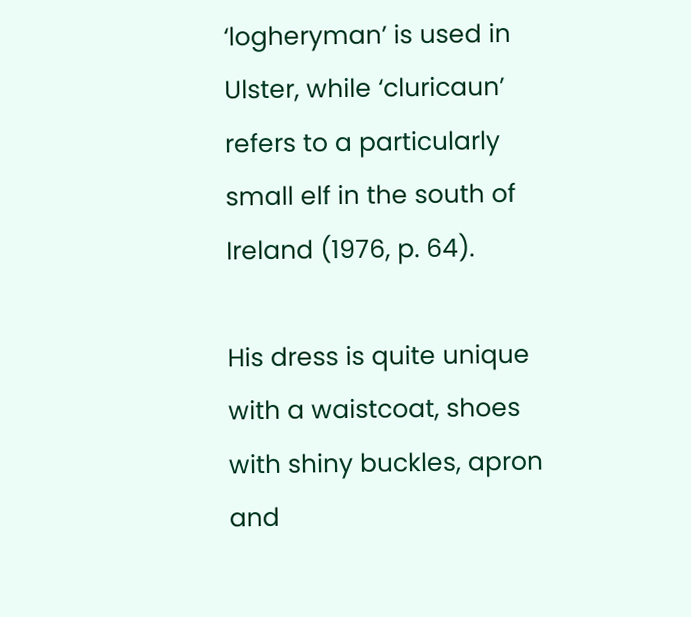‘logheryman’ is used in Ulster, while ‘cluricaun’ refers to a particularly small elf in the south of Ireland (1976, p. 64).

His dress is quite unique with a waistcoat, shoes with shiny buckles, apron and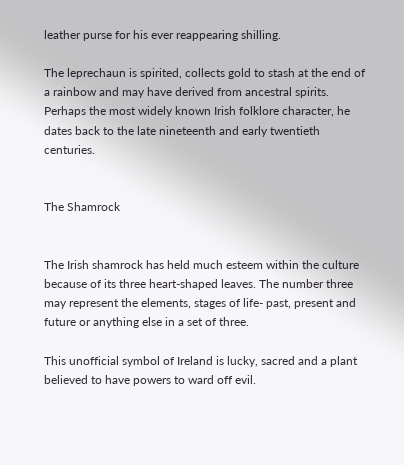leather purse for his ever reappearing shilling.

The leprechaun is spirited, collects gold to stash at the end of a rainbow and may have derived from ancestral spirits. Perhaps the most widely known Irish folklore character, he dates back to the late nineteenth and early twentieth centuries.


The Shamrock


The Irish shamrock has held much esteem within the culture because of its three heart-shaped leaves. The number three may represent the elements, stages of life- past, present and future or anything else in a set of three.

This unofficial symbol of Ireland is lucky, sacred and a plant believed to have powers to ward off evil.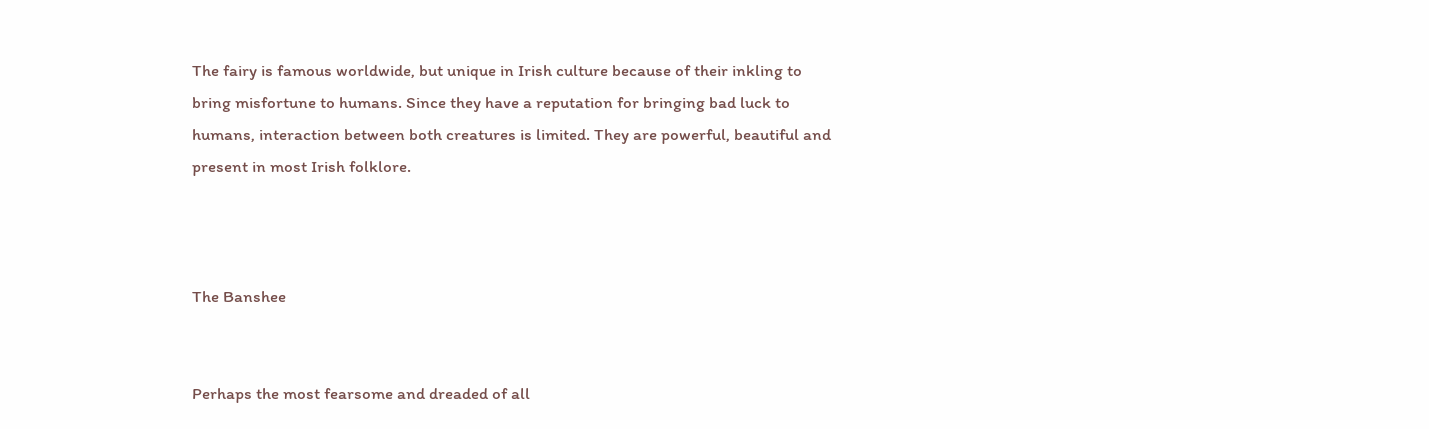The fairy is famous worldwide, but unique in Irish culture because of their inkling to bring misfortune to humans. Since they have a reputation for bringing bad luck to humans, interaction between both creatures is limited. They are powerful, beautiful and present in most Irish folklore.



The Banshee


Perhaps the most fearsome and dreaded of all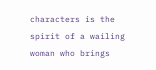characters is the spirit of a wailing woman who brings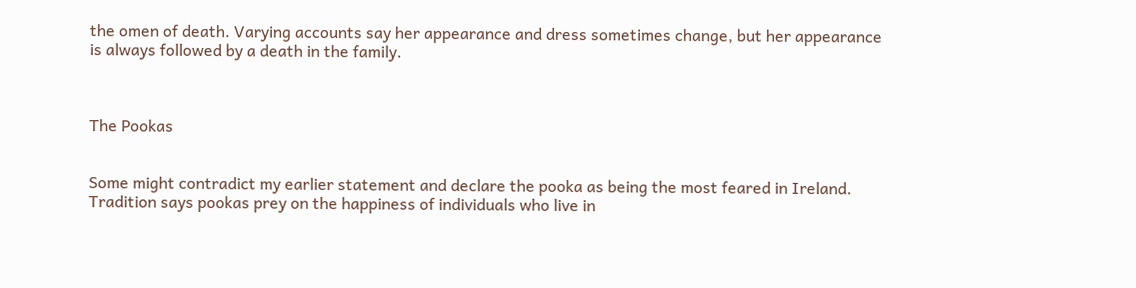the omen of death. Varying accounts say her appearance and dress sometimes change, but her appearance is always followed by a death in the family.



The Pookas


Some might contradict my earlier statement and declare the pooka as being the most feared in Ireland. Tradition says pookas prey on the happiness of individuals who live in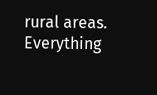rural areas. Everything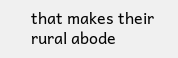that makes their rural abode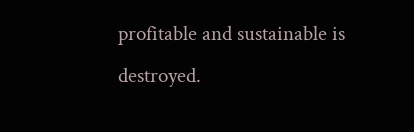profitable and sustainable is destroyed.